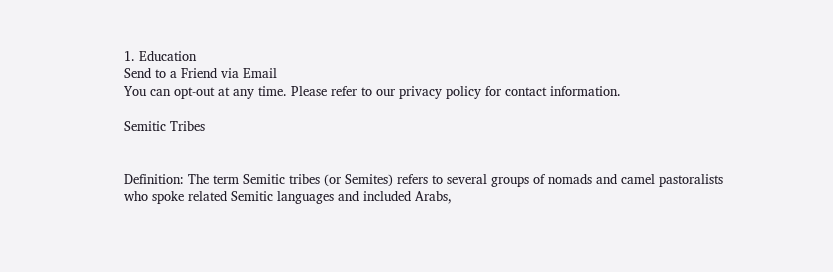1. Education
Send to a Friend via Email
You can opt-out at any time. Please refer to our privacy policy for contact information.

Semitic Tribes


Definition: The term Semitic tribes (or Semites) refers to several groups of nomads and camel pastoralists who spoke related Semitic languages and included Arabs,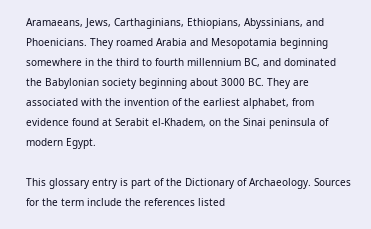Aramaeans, Jews, Carthaginians, Ethiopians, Abyssinians, and Phoenicians. They roamed Arabia and Mesopotamia beginning somewhere in the third to fourth millennium BC, and dominated the Babylonian society beginning about 3000 BC. They are associated with the invention of the earliest alphabet, from evidence found at Serabit el-Khadem, on the Sinai peninsula of modern Egypt.

This glossary entry is part of the Dictionary of Archaeology. Sources for the term include the references listed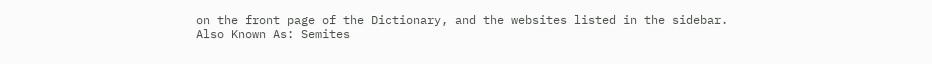on the front page of the Dictionary, and the websites listed in the sidebar.
Also Known As: Semites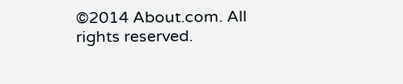©2014 About.com. All rights reserved.